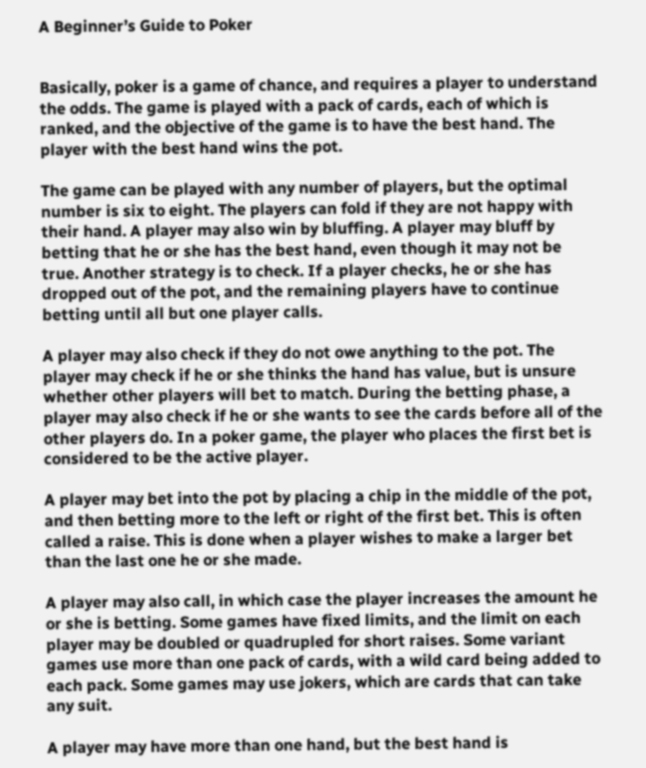A Beginner’s Guide to Poker


Basically, poker is a game of chance, and requires a player to understand the odds. The game is played with a pack of cards, each of which is ranked, and the objective of the game is to have the best hand. The player with the best hand wins the pot.

The game can be played with any number of players, but the optimal number is six to eight. The players can fold if they are not happy with their hand. A player may also win by bluffing. A player may bluff by betting that he or she has the best hand, even though it may not be true. Another strategy is to check. If a player checks, he or she has dropped out of the pot, and the remaining players have to continue betting until all but one player calls.

A player may also check if they do not owe anything to the pot. The player may check if he or she thinks the hand has value, but is unsure whether other players will bet to match. During the betting phase, a player may also check if he or she wants to see the cards before all of the other players do. In a poker game, the player who places the first bet is considered to be the active player.

A player may bet into the pot by placing a chip in the middle of the pot, and then betting more to the left or right of the first bet. This is often called a raise. This is done when a player wishes to make a larger bet than the last one he or she made.

A player may also call, in which case the player increases the amount he or she is betting. Some games have fixed limits, and the limit on each player may be doubled or quadrupled for short raises. Some variant games use more than one pack of cards, with a wild card being added to each pack. Some games may use jokers, which are cards that can take any suit.

A player may have more than one hand, but the best hand is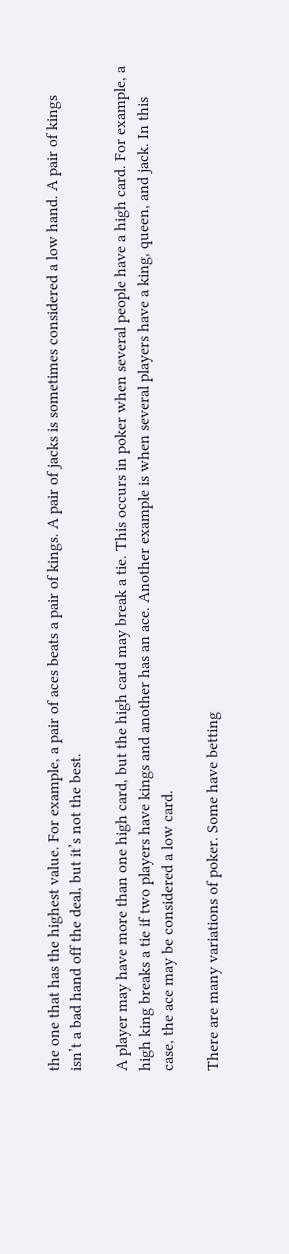the one that has the highest value. For example, a pair of aces beats a pair of kings. A pair of jacks is sometimes considered a low hand. A pair of kings isn’t a bad hand off the deal, but it’s not the best.

A player may have more than one high card, but the high card may break a tie. This occurs in poker when several people have a high card. For example, a high king breaks a tie if two players have kings and another has an ace. Another example is when several players have a king, queen, and jack. In this case, the ace may be considered a low card.

There are many variations of poker. Some have betting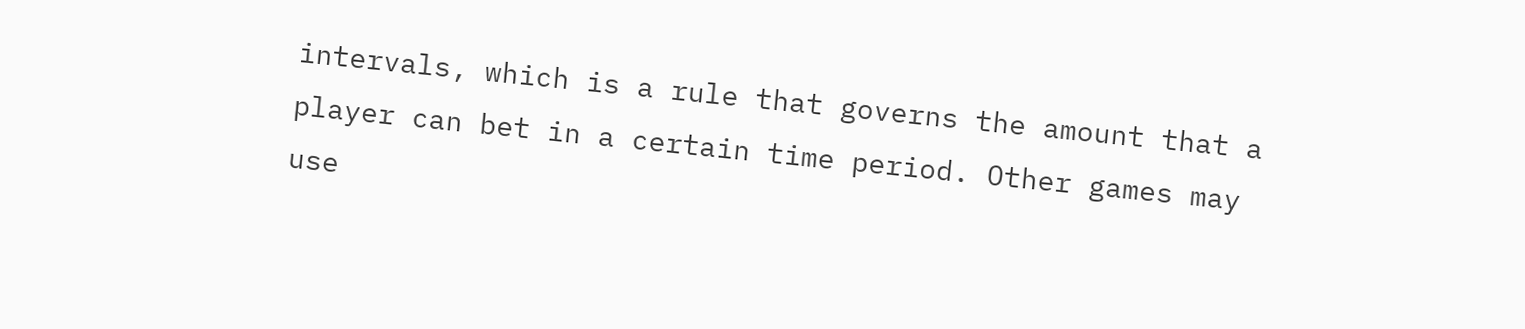intervals, which is a rule that governs the amount that a player can bet in a certain time period. Other games may use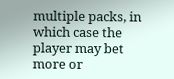multiple packs, in which case the player may bet more or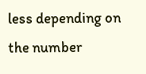less depending on the number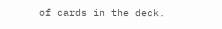of cards in the deck.